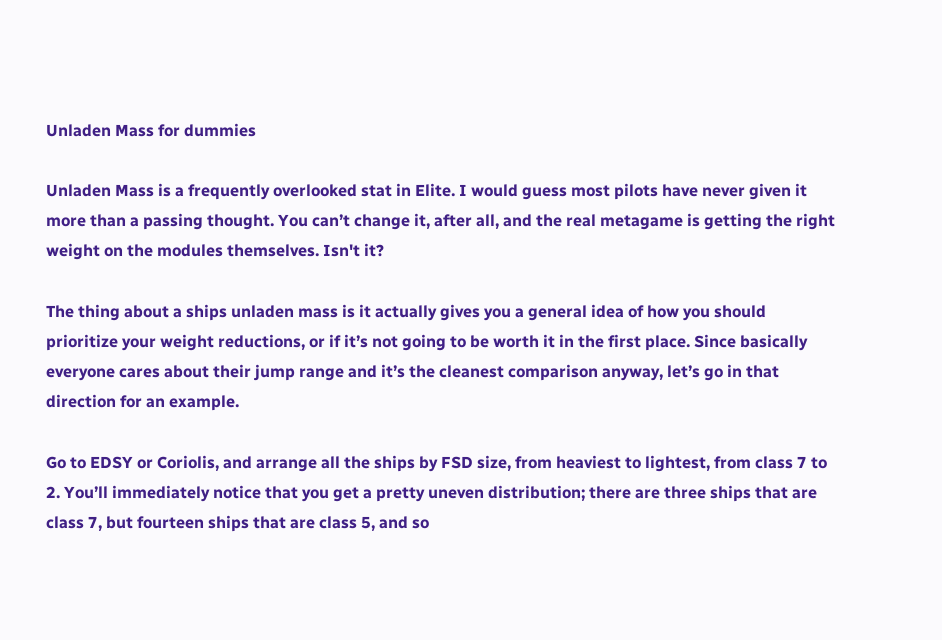Unladen Mass for dummies

Unladen Mass is a frequently overlooked stat in Elite. I would guess most pilots have never given it more than a passing thought. You can’t change it, after all, and the real metagame is getting the right weight on the modules themselves. Isn't it?

The thing about a ships unladen mass is it actually gives you a general idea of how you should prioritize your weight reductions, or if it’s not going to be worth it in the first place. Since basically everyone cares about their jump range and it’s the cleanest comparison anyway, let’s go in that direction for an example.

Go to EDSY or Coriolis, and arrange all the ships by FSD size, from heaviest to lightest, from class 7 to 2. You’ll immediately notice that you get a pretty uneven distribution; there are three ships that are class 7, but fourteen ships that are class 5, and so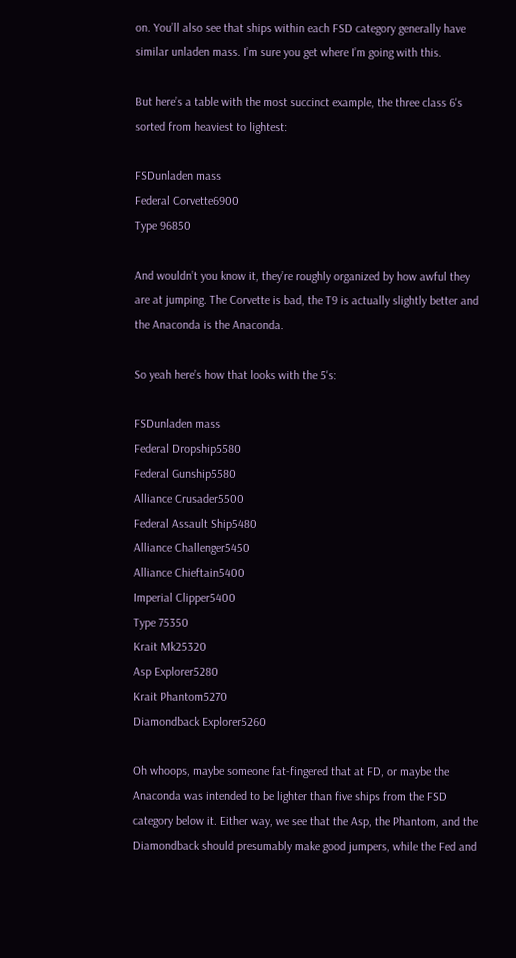on. You’ll also see that ships within each FSD category generally have similar unladen mass. I’m sure you get where I’m going with this.

But here’s a table with the most succinct example, the three class 6's sorted from heaviest to lightest:

FSDunladen mass
Federal Corvette6900
Type 96850

And wouldn’t you know it, they’re roughly organized by how awful they are at jumping. The Corvette is bad, the T9 is actually slightly better and the Anaconda is the Anaconda.

So yeah here’s how that looks with the 5's:

FSDunladen mass
Federal Dropship5580
Federal Gunship5580
Alliance Crusader5500
Federal Assault Ship5480
Alliance Challenger5450
Alliance Chieftain5400
Imperial Clipper5400
Type 75350
Krait Mk25320
Asp Explorer5280
Krait Phantom5270
Diamondback Explorer5260

Oh whoops, maybe someone fat-fingered that at FD, or maybe the Anaconda was intended to be lighter than five ships from the FSD category below it. Either way, we see that the Asp, the Phantom, and the Diamondback should presumably make good jumpers, while the Fed and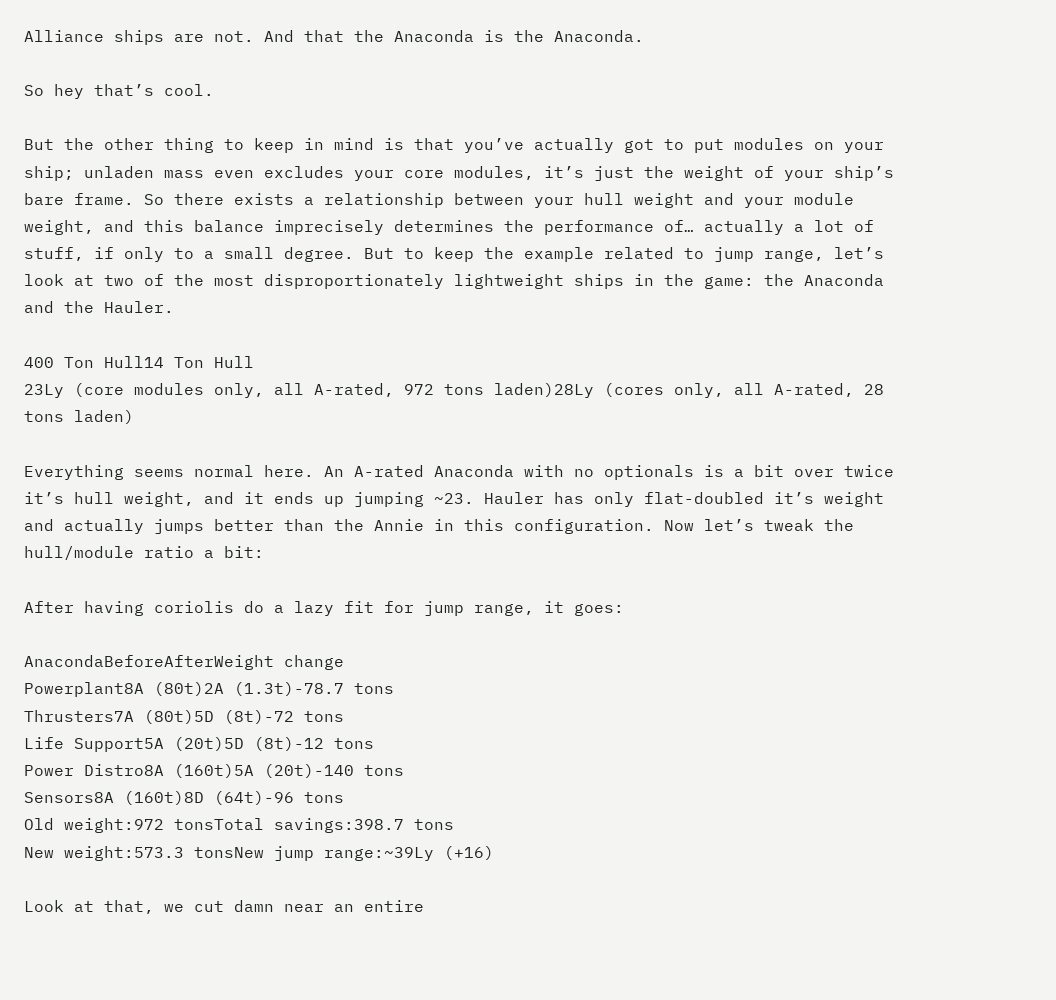Alliance ships are not. And that the Anaconda is the Anaconda.

So hey that’s cool.

But the other thing to keep in mind is that you’ve actually got to put modules on your ship; unladen mass even excludes your core modules, it’s just the weight of your ship’s bare frame. So there exists a relationship between your hull weight and your module weight, and this balance imprecisely determines the performance of… actually a lot of stuff, if only to a small degree. But to keep the example related to jump range, let’s look at two of the most disproportionately lightweight ships in the game: the Anaconda and the Hauler.

400 Ton Hull14 Ton Hull
23Ly (core modules only, all A-rated, 972 tons laden)28Ly (cores only, all A-rated, 28 tons laden)

Everything seems normal here. An A-rated Anaconda with no optionals is a bit over twice it’s hull weight, and it ends up jumping ~23. Hauler has only flat-doubled it’s weight and actually jumps better than the Annie in this configuration. Now let’s tweak the hull/module ratio a bit:

After having coriolis do a lazy fit for jump range, it goes:

AnacondaBeforeAfterWeight change
Powerplant8A (80t)2A (1.3t)-78.7 tons
Thrusters7A (80t)5D (8t)-72 tons
Life Support5A (20t)5D (8t)-12 tons
Power Distro8A (160t)5A (20t)-140 tons
Sensors8A (160t)8D (64t)-96 tons
Old weight:972 tonsTotal savings:398.7 tons
New weight:573.3 tonsNew jump range:~39Ly (+16)

Look at that, we cut damn near an entire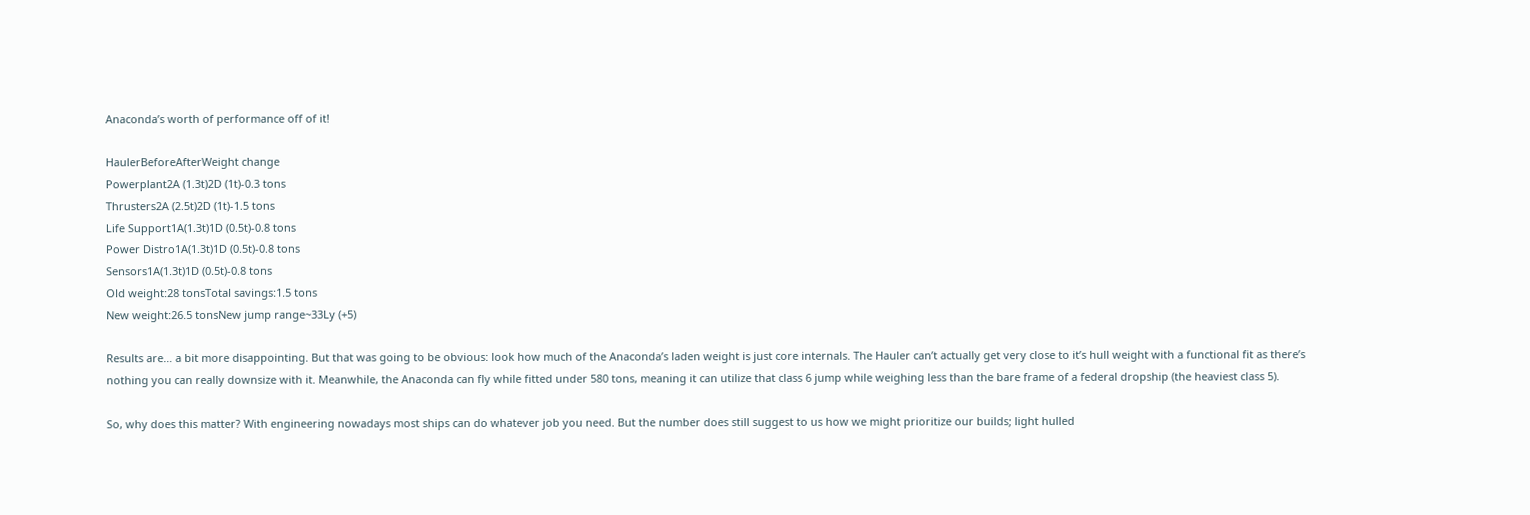Anaconda’s worth of performance off of it!

HaulerBeforeAfterWeight change
Powerplant2A (1.3t)2D (1t)-0.3 tons
Thrusters2A (2.5t)2D (1t)-1.5 tons
Life Support1A(1.3t)1D (0.5t)-0.8 tons
Power Distro1A(1.3t)1D (0.5t)-0.8 tons
Sensors1A(1.3t)1D (0.5t)-0.8 tons
Old weight:28 tonsTotal savings:1.5 tons
New weight:26.5 tonsNew jump range~33Ly (+5)

Results are… a bit more disappointing. But that was going to be obvious: look how much of the Anaconda’s laden weight is just core internals. The Hauler can’t actually get very close to it’s hull weight with a functional fit as there’s nothing you can really downsize with it. Meanwhile, the Anaconda can fly while fitted under 580 tons, meaning it can utilize that class 6 jump while weighing less than the bare frame of a federal dropship (the heaviest class 5).

So, why does this matter? With engineering nowadays most ships can do whatever job you need. But the number does still suggest to us how we might prioritize our builds; light hulled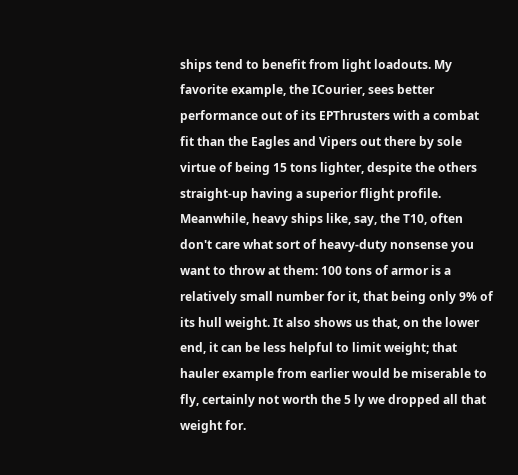ships tend to benefit from light loadouts. My favorite example, the ICourier, sees better performance out of its EPThrusters with a combat fit than the Eagles and Vipers out there by sole virtue of being 15 tons lighter, despite the others straight-up having a superior flight profile. Meanwhile, heavy ships like, say, the T10, often don't care what sort of heavy-duty nonsense you want to throw at them: 100 tons of armor is a relatively small number for it, that being only 9% of its hull weight. It also shows us that, on the lower end, it can be less helpful to limit weight; that hauler example from earlier would be miserable to fly, certainly not worth the 5 ly we dropped all that weight for.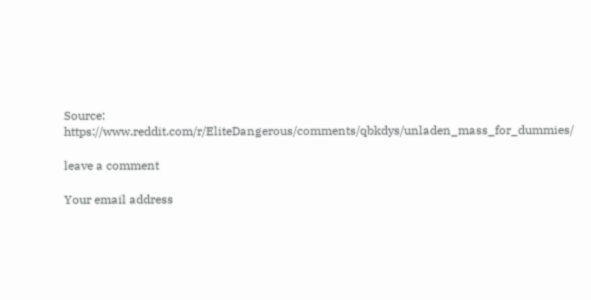Source: https://www.reddit.com/r/EliteDangerous/comments/qbkdys/unladen_mass_for_dummies/

leave a comment

Your email address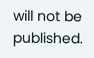will not be published.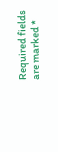Required fields are marked *